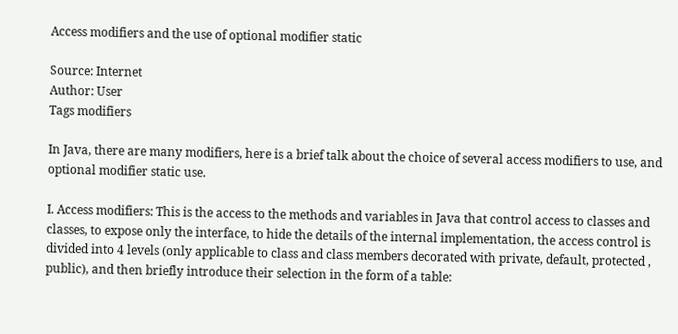Access modifiers and the use of optional modifier static

Source: Internet
Author: User
Tags modifiers

In Java, there are many modifiers, here is a brief talk about the choice of several access modifiers to use, and optional modifier static use.

I. Access modifiers: This is the access to the methods and variables in Java that control access to classes and classes, to expose only the interface, to hide the details of the internal implementation, the access control is divided into 4 levels (only applicable to class and class members decorated with private, default, protected , public), and then briefly introduce their selection in the form of a table: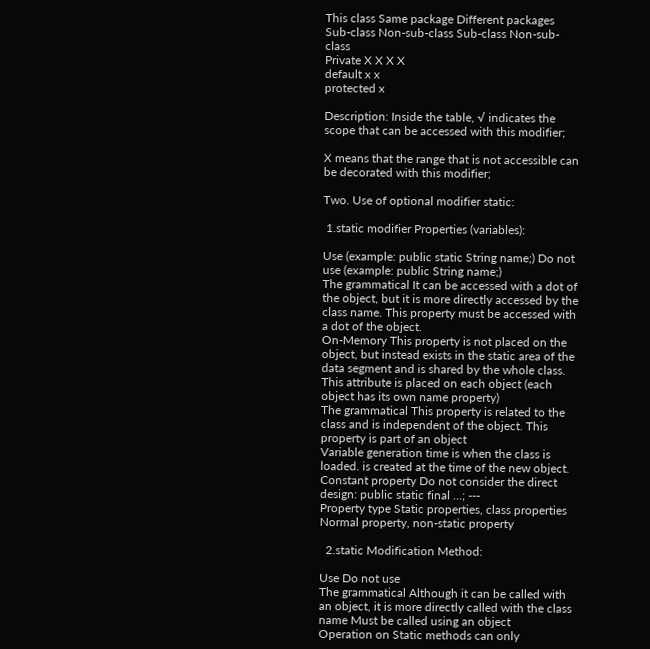This class Same package Different packages
Sub-class Non-sub-class Sub-class Non-sub-class
Private X X X X
default x x
protected x

Description: Inside the table, √ indicates the scope that can be accessed with this modifier;

X means that the range that is not accessible can be decorated with this modifier;

Two. Use of optional modifier static:

 1.static modifier Properties (variables):

Use (example: public static String name;) Do not use (example: public String name;)
The grammatical It can be accessed with a dot of the object, but it is more directly accessed by the class name. This property must be accessed with a dot of the object.
On-Memory This property is not placed on the object, but instead exists in the static area of the data segment and is shared by the whole class. This attribute is placed on each object (each object has its own name property)
The grammatical This property is related to the class and is independent of the object. This property is part of an object
Variable generation time is when the class is loaded. is created at the time of the new object.
Constant property Do not consider the direct design: public static final ...; ---
Property type Static properties, class properties Normal property, non-static property

  2.static Modification Method:

Use Do not use
The grammatical Although it can be called with an object, it is more directly called with the class name Must be called using an object
Operation on Static methods can only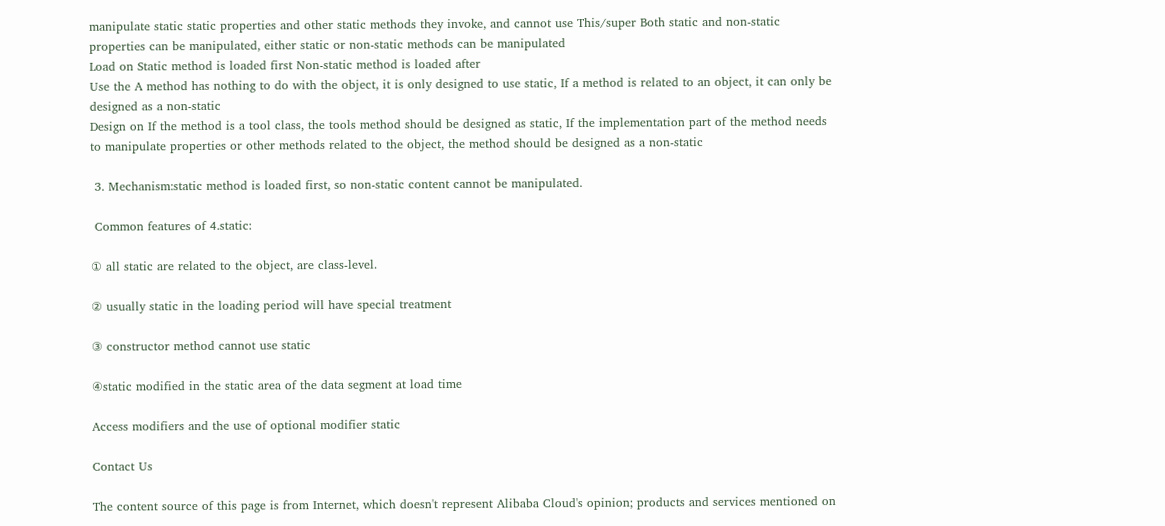manipulate static static properties and other static methods they invoke, and cannot use This/super Both static and non-static properties can be manipulated, either static or non-static methods can be manipulated
Load on Static method is loaded first Non-static method is loaded after
Use the A method has nothing to do with the object, it is only designed to use static, If a method is related to an object, it can only be designed as a non-static
Design on If the method is a tool class, the tools method should be designed as static, If the implementation part of the method needs to manipulate properties or other methods related to the object, the method should be designed as a non-static

 3. Mechanism:static method is loaded first, so non-static content cannot be manipulated.

 Common features of 4.static:

① all static are related to the object, are class-level.

② usually static in the loading period will have special treatment

③ constructor method cannot use static

④static modified in the static area of the data segment at load time

Access modifiers and the use of optional modifier static

Contact Us

The content source of this page is from Internet, which doesn't represent Alibaba Cloud's opinion; products and services mentioned on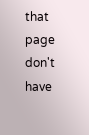that page don't have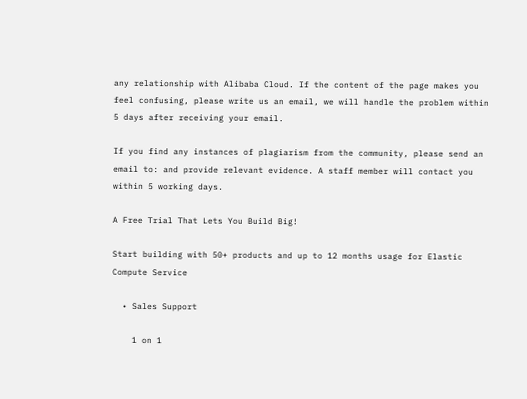any relationship with Alibaba Cloud. If the content of the page makes you feel confusing, please write us an email, we will handle the problem within 5 days after receiving your email.

If you find any instances of plagiarism from the community, please send an email to: and provide relevant evidence. A staff member will contact you within 5 working days.

A Free Trial That Lets You Build Big!

Start building with 50+ products and up to 12 months usage for Elastic Compute Service

  • Sales Support

    1 on 1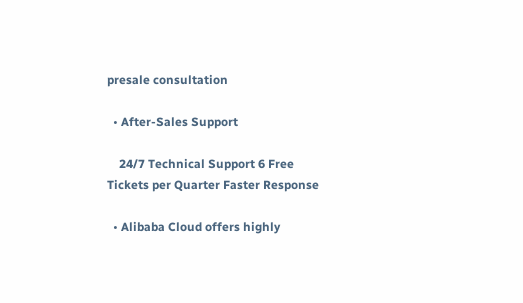presale consultation

  • After-Sales Support

    24/7 Technical Support 6 Free Tickets per Quarter Faster Response

  • Alibaba Cloud offers highly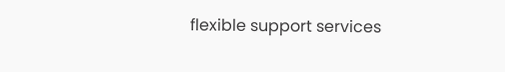flexible support services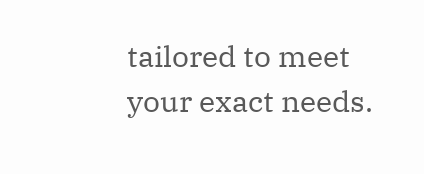tailored to meet your exact needs.